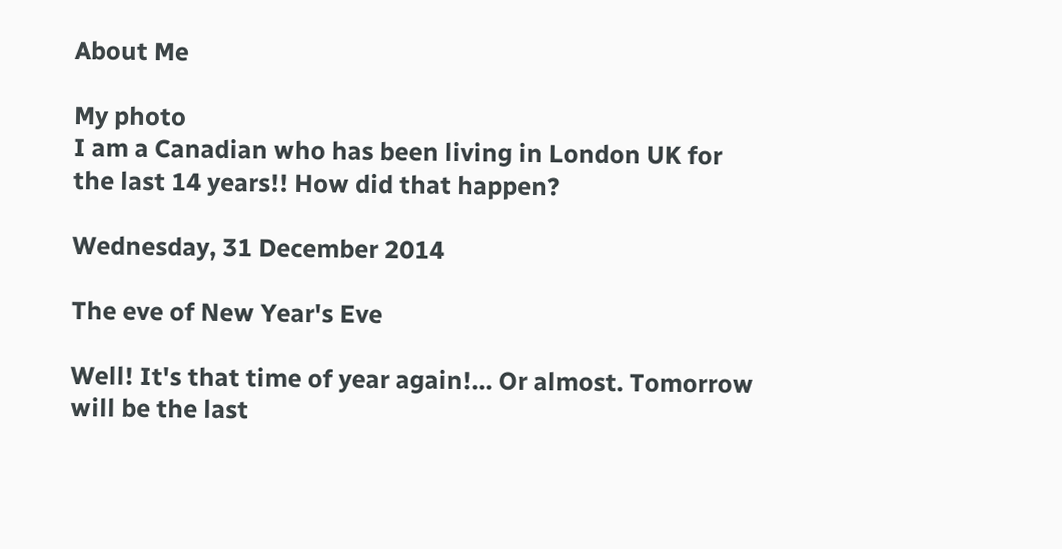About Me

My photo
I am a Canadian who has been living in London UK for the last 14 years!! How did that happen?

Wednesday, 31 December 2014

The eve of New Year's Eve

Well! It's that time of year again!... Or almost. Tomorrow will be the last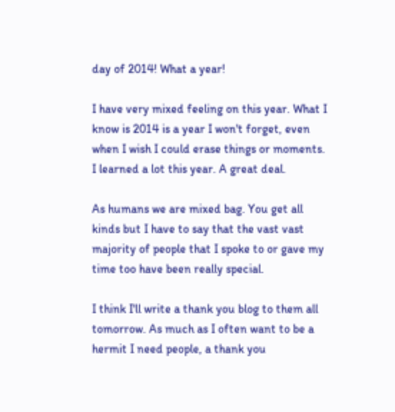day of 2014! What a year!

I have very mixed feeling on this year. What I know is 2014 is a year I won't forget, even when I wish I could erase things or moments. I learned a lot this year. A great deal.

As humans we are mixed bag. You get all kinds but I have to say that the vast vast majority of people that I spoke to or gave my time too have been really special.

I think I'll write a thank you blog to them all tomorrow. As much as I often want to be a hermit I need people, a thank you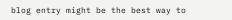blog entry might be the best way to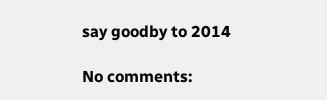say goodby to 2014

No comments: